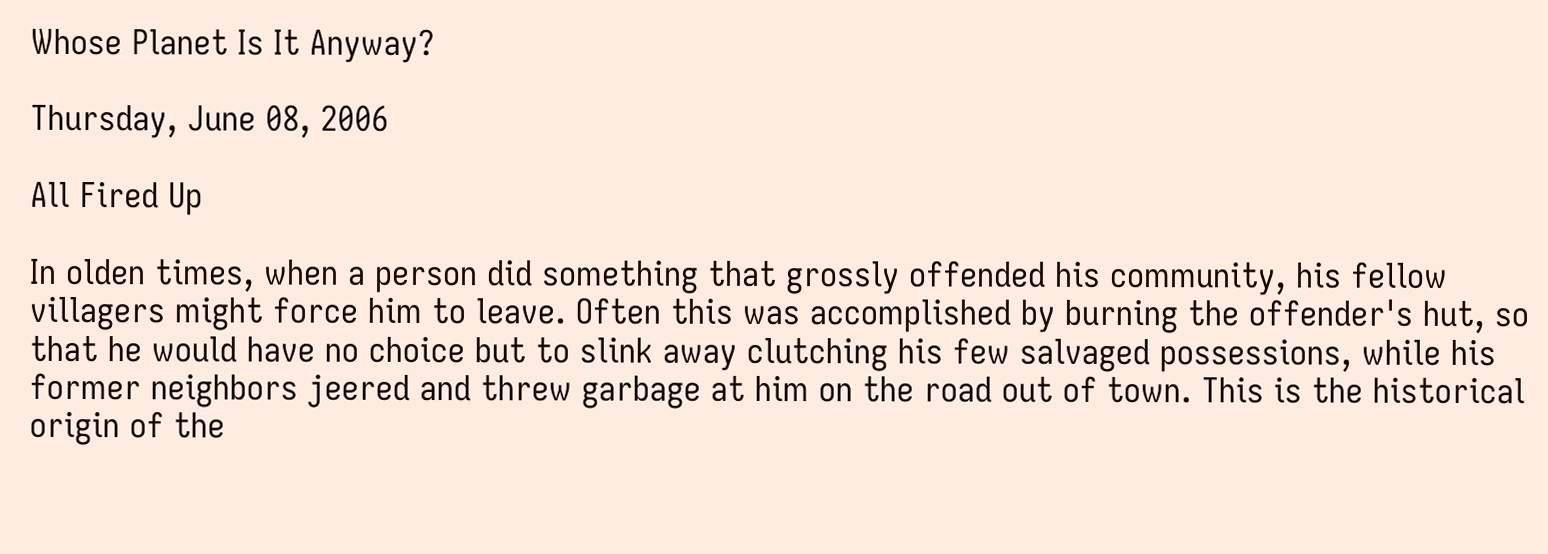Whose Planet Is It Anyway?

Thursday, June 08, 2006

All Fired Up

In olden times, when a person did something that grossly offended his community, his fellow villagers might force him to leave. Often this was accomplished by burning the offender's hut, so that he would have no choice but to slink away clutching his few salvaged possessions, while his former neighbors jeered and threw garbage at him on the road out of town. This is the historical origin of the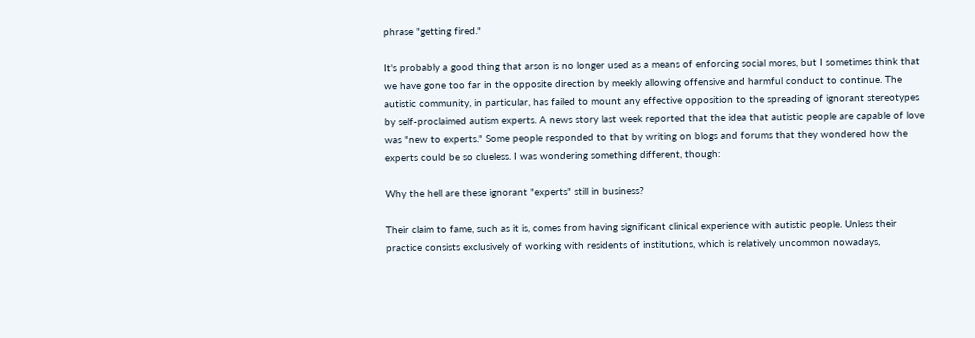phrase "getting fired."

It's probably a good thing that arson is no longer used as a means of enforcing social mores, but I sometimes think that we have gone too far in the opposite direction by meekly allowing offensive and harmful conduct to continue. The autistic community, in particular, has failed to mount any effective opposition to the spreading of ignorant stereotypes by self-proclaimed autism experts. A news story last week reported that the idea that autistic people are capable of love was "new to experts." Some people responded to that by writing on blogs and forums that they wondered how the experts could be so clueless. I was wondering something different, though:

Why the hell are these ignorant "experts" still in business?

Their claim to fame, such as it is, comes from having significant clinical experience with autistic people. Unless their practice consists exclusively of working with residents of institutions, which is relatively uncommon nowadays,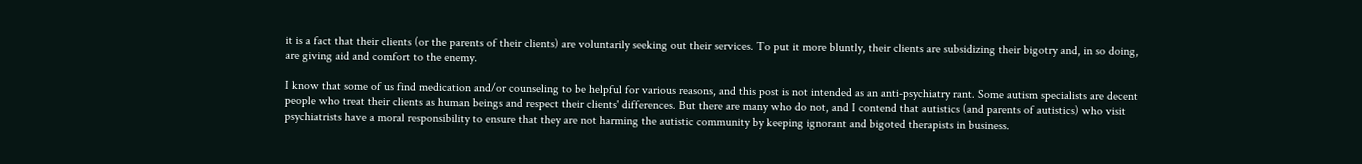it is a fact that their clients (or the parents of their clients) are voluntarily seeking out their services. To put it more bluntly, their clients are subsidizing their bigotry and, in so doing, are giving aid and comfort to the enemy.

I know that some of us find medication and/or counseling to be helpful for various reasons, and this post is not intended as an anti-psychiatry rant. Some autism specialists are decent people who treat their clients as human beings and respect their clients' differences. But there are many who do not, and I contend that autistics (and parents of autistics) who visit psychiatrists have a moral responsibility to ensure that they are not harming the autistic community by keeping ignorant and bigoted therapists in business.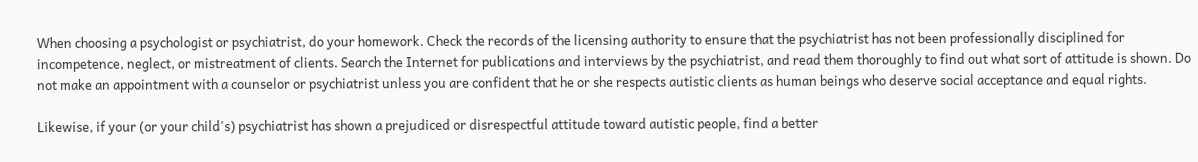When choosing a psychologist or psychiatrist, do your homework. Check the records of the licensing authority to ensure that the psychiatrist has not been professionally disciplined for incompetence, neglect, or mistreatment of clients. Search the Internet for publications and interviews by the psychiatrist, and read them thoroughly to find out what sort of attitude is shown. Do not make an appointment with a counselor or psychiatrist unless you are confident that he or she respects autistic clients as human beings who deserve social acceptance and equal rights.

Likewise, if your (or your child's) psychiatrist has shown a prejudiced or disrespectful attitude toward autistic people, find a better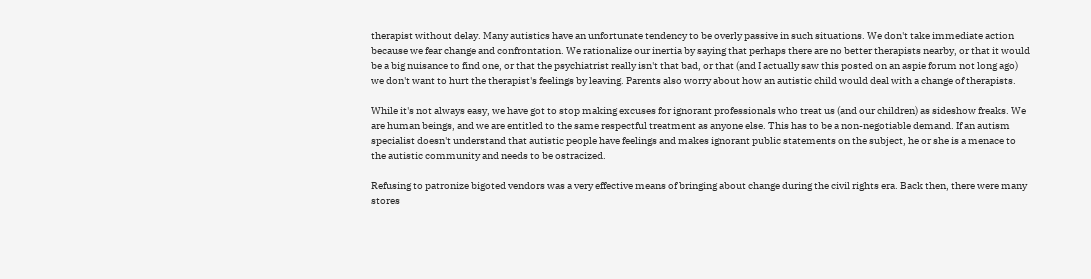therapist without delay. Many autistics have an unfortunate tendency to be overly passive in such situations. We don't take immediate action because we fear change and confrontation. We rationalize our inertia by saying that perhaps there are no better therapists nearby, or that it would be a big nuisance to find one, or that the psychiatrist really isn't that bad, or that (and I actually saw this posted on an aspie forum not long ago) we don't want to hurt the therapist's feelings by leaving. Parents also worry about how an autistic child would deal with a change of therapists.

While it's not always easy, we have got to stop making excuses for ignorant professionals who treat us (and our children) as sideshow freaks. We are human beings, and we are entitled to the same respectful treatment as anyone else. This has to be a non-negotiable demand. If an autism specialist doesn't understand that autistic people have feelings and makes ignorant public statements on the subject, he or she is a menace to the autistic community and needs to be ostracized.

Refusing to patronize bigoted vendors was a very effective means of bringing about change during the civil rights era. Back then, there were many stores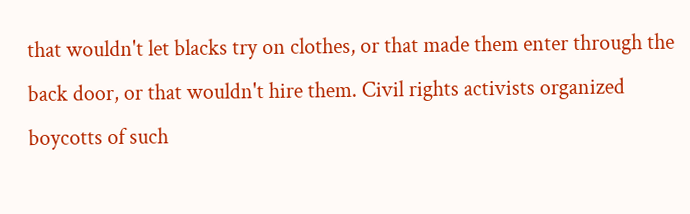that wouldn't let blacks try on clothes, or that made them enter through the back door, or that wouldn't hire them. Civil rights activists organized boycotts of such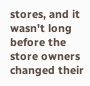stores, and it wasn't long before the store owners changed their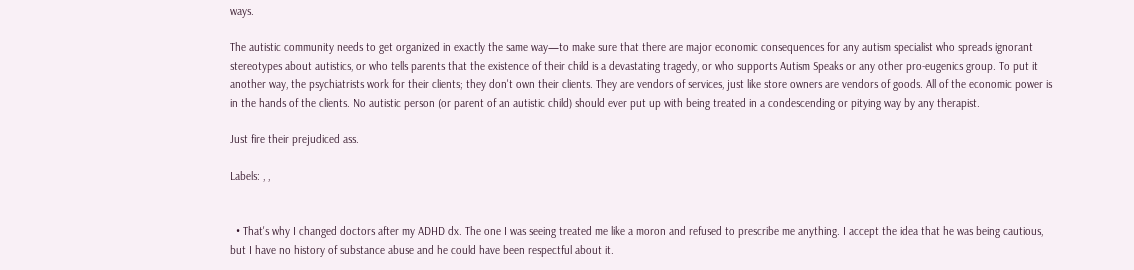ways.

The autistic community needs to get organized in exactly the same way—to make sure that there are major economic consequences for any autism specialist who spreads ignorant stereotypes about autistics, or who tells parents that the existence of their child is a devastating tragedy, or who supports Autism Speaks or any other pro-eugenics group. To put it another way, the psychiatrists work for their clients; they don't own their clients. They are vendors of services, just like store owners are vendors of goods. All of the economic power is in the hands of the clients. No autistic person (or parent of an autistic child) should ever put up with being treated in a condescending or pitying way by any therapist.

Just fire their prejudiced ass.

Labels: , ,


  • That's why I changed doctors after my ADHD dx. The one I was seeing treated me like a moron and refused to prescribe me anything. I accept the idea that he was being cautious, but I have no history of substance abuse and he could have been respectful about it.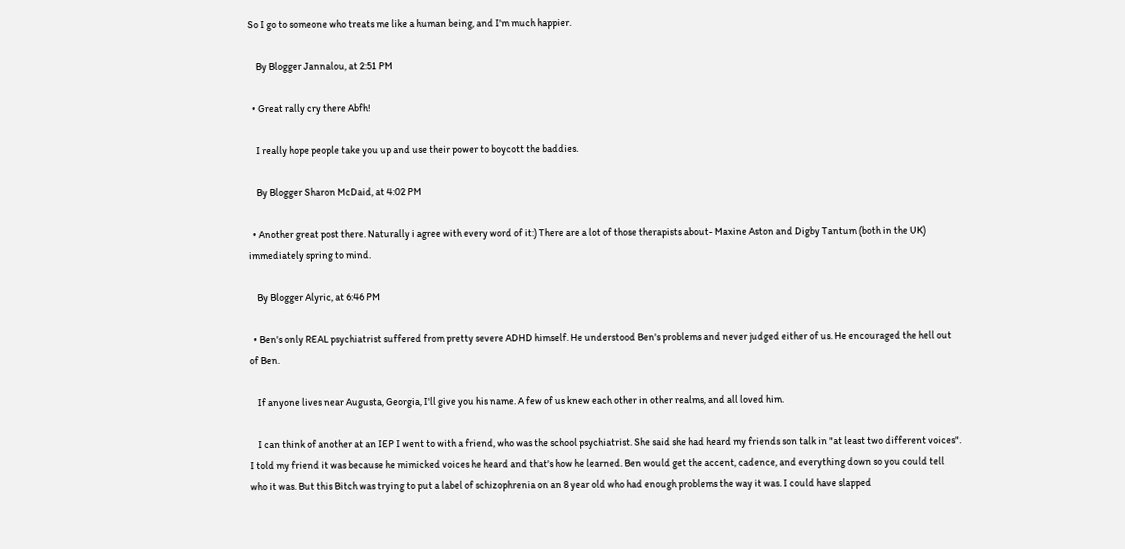So I go to someone who treats me like a human being, and I'm much happier.

    By Blogger Jannalou, at 2:51 PM

  • Great rally cry there Abfh!

    I really hope people take you up and use their power to boycott the baddies.

    By Blogger Sharon McDaid, at 4:02 PM

  • Another great post there. Naturally i agree with every word of it:) There are a lot of those therapists about- Maxine Aston and Digby Tantum (both in the UK) immediately spring to mind.

    By Blogger Alyric, at 6:46 PM

  • Ben's only REAL psychiatrist suffered from pretty severe ADHD himself. He understood Ben's problems and never judged either of us. He encouraged the hell out of Ben.

    If anyone lives near Augusta, Georgia, I'll give you his name. A few of us knew each other in other realms, and all loved him.

    I can think of another at an IEP I went to with a friend, who was the school psychiatrist. She said she had heard my friends son talk in "at least two different voices". I told my friend it was because he mimicked voices he heard and that's how he learned. Ben would get the accent, cadence, and everything down so you could tell who it was. But this Bitch was trying to put a label of schizophrenia on an 8 year old who had enough problems the way it was. I could have slapped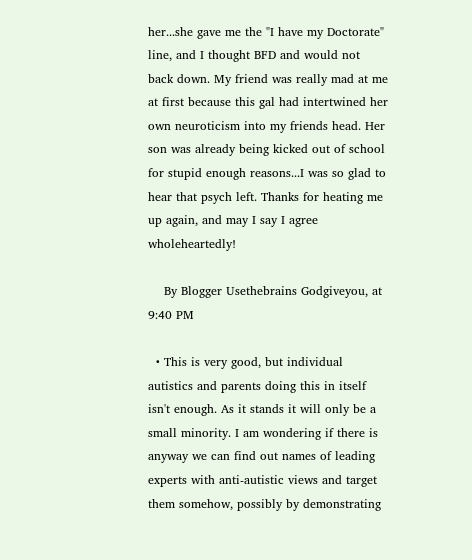her...she gave me the "I have my Doctorate" line, and I thought BFD and would not back down. My friend was really mad at me at first because this gal had intertwined her own neuroticism into my friends head. Her son was already being kicked out of school for stupid enough reasons...I was so glad to hear that psych left. Thanks for heating me up again, and may I say I agree wholeheartedly!

    By Blogger Usethebrains Godgiveyou, at 9:40 PM

  • This is very good, but individual autistics and parents doing this in itself isn't enough. As it stands it will only be a small minority. I am wondering if there is anyway we can find out names of leading experts with anti-autistic views and target them somehow, possibly by demonstrating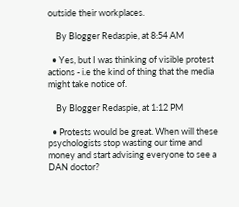outside their workplaces.

    By Blogger Redaspie, at 8:54 AM

  • Yes, but I was thinking of visible protest actions - i.e the kind of thing that the media might take notice of.

    By Blogger Redaspie, at 1:12 PM

  • Protests would be great. When will these psychologists stop wasting our time and money and start advising everyone to see a DAN doctor?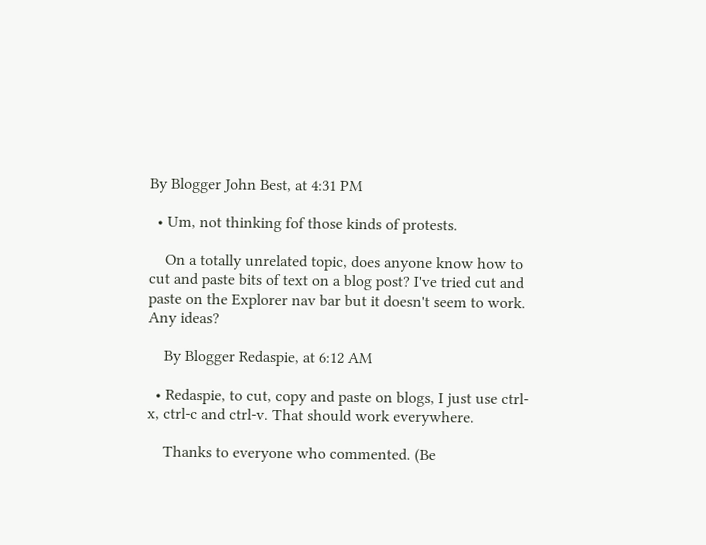By Blogger John Best, at 4:31 PM

  • Um, not thinking fof those kinds of protests.

    On a totally unrelated topic, does anyone know how to cut and paste bits of text on a blog post? I've tried cut and paste on the Explorer nav bar but it doesn't seem to work. Any ideas?

    By Blogger Redaspie, at 6:12 AM

  • Redaspie, to cut, copy and paste on blogs, I just use ctrl-x, ctrl-c and ctrl-v. That should work everywhere.

    Thanks to everyone who commented. (Be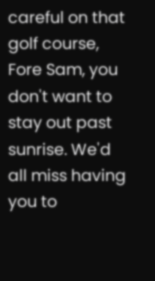careful on that golf course, Fore Sam, you don't want to stay out past sunrise. We'd all miss having you to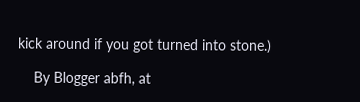kick around if you got turned into stone.)

    By Blogger abfh, at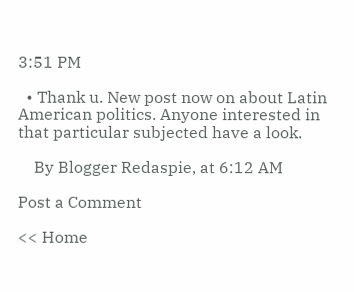3:51 PM

  • Thank u. New post now on about Latin American politics. Anyone interested in that particular subjected have a look.

    By Blogger Redaspie, at 6:12 AM

Post a Comment

<< Home